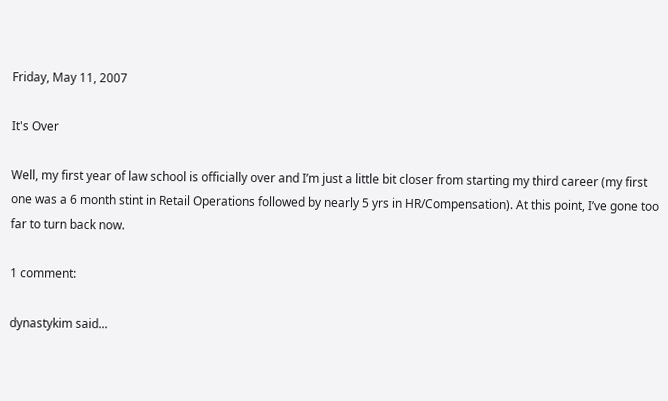Friday, May 11, 2007

It's Over

Well, my first year of law school is officially over and I’m just a little bit closer from starting my third career (my first one was a 6 month stint in Retail Operations followed by nearly 5 yrs in HR/Compensation). At this point, I’ve gone too far to turn back now.

1 comment:

dynastykim said...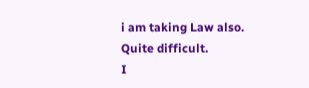i am taking Law also. Quite difficult.
I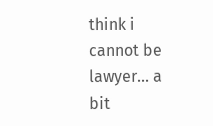think i cannot be lawyer... a bit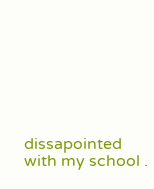dissapointed with my school .